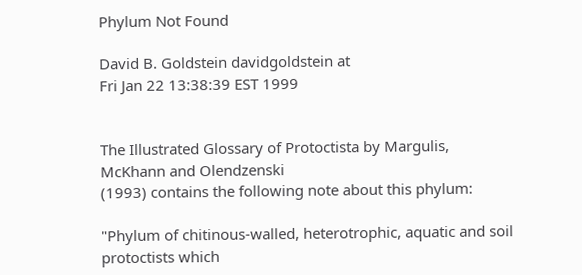Phylum Not Found

David B. Goldstein davidgoldstein at
Fri Jan 22 13:38:39 EST 1999


The Illustrated Glossary of Protoctista by Margulis, McKhann and Olendzenski
(1993) contains the following note about this phylum:

"Phylum of chitinous-walled, heterotrophic, aquatic and soil protoctists which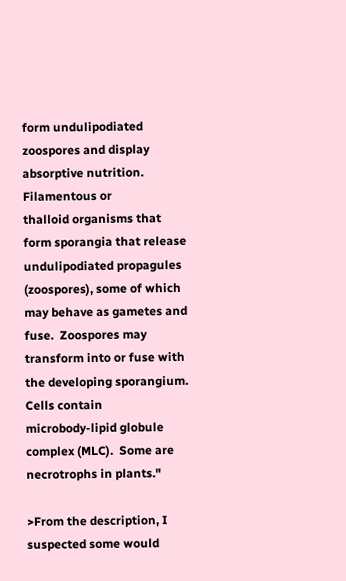form undulipodiated zoospores and display absorptive nutrition.  Filamentous or
thalloid organisms that form sporangia that release undulipodiated propagules
(zoospores), some of which may behave as gametes and fuse.  Zoospores may
transform into or fuse with the developing sporangium.  Cells contain
microbody-lipid globule complex (MLC).  Some are necrotrophs in plants."

>From the description, I suspected some would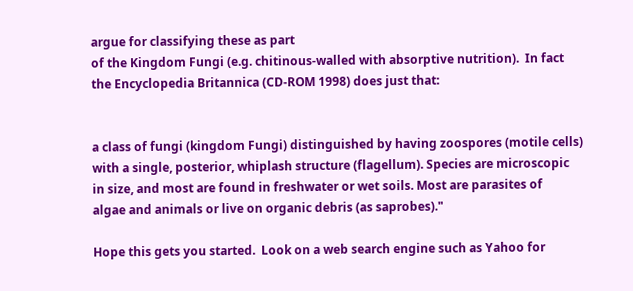argue for classifying these as part
of the Kingdom Fungi (e.g. chitinous-walled with absorptive nutrition).  In fact
the Encyclopedia Britannica (CD-ROM 1998) does just that:


a class of fungi (kingdom Fungi) distinguished by having zoospores (motile cells)
with a single, posterior, whiplash structure (flagellum). Species are microscopic
in size, and most are found in freshwater or wet soils. Most are parasites of
algae and animals or live on organic debris (as saprobes)."

Hope this gets you started.  Look on a web search engine such as Yahoo for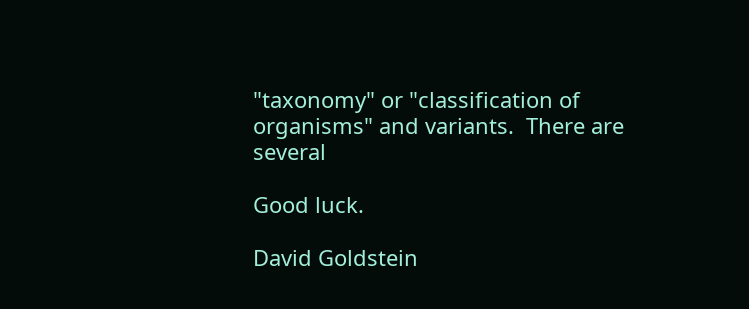"taxonomy" or "classification of organisms" and variants.  There are several

Good luck.

David Goldstein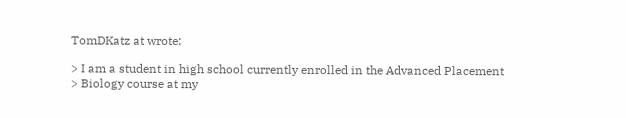TomDKatz at wrote:

> I am a student in high school currently enrolled in the Advanced Placement
> Biology course at my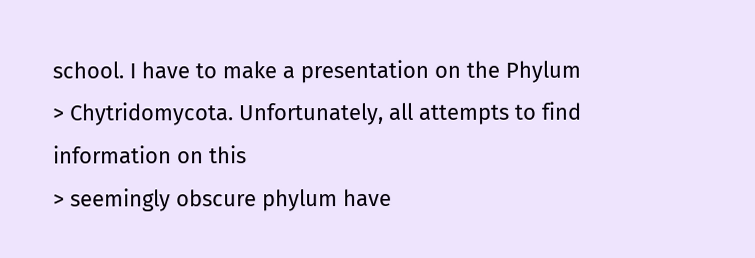school. I have to make a presentation on the Phylum
> Chytridomycota. Unfortunately, all attempts to find information on this
> seemingly obscure phylum have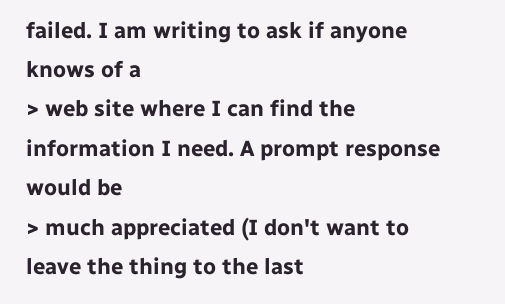failed. I am writing to ask if anyone knows of a
> web site where I can find the information I need. A prompt response would be
> much appreciated (I don't want to leave the thing to the last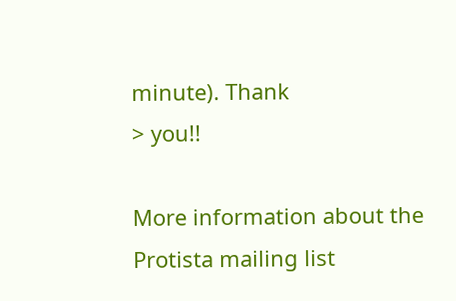minute). Thank
> you!!

More information about the Protista mailing list